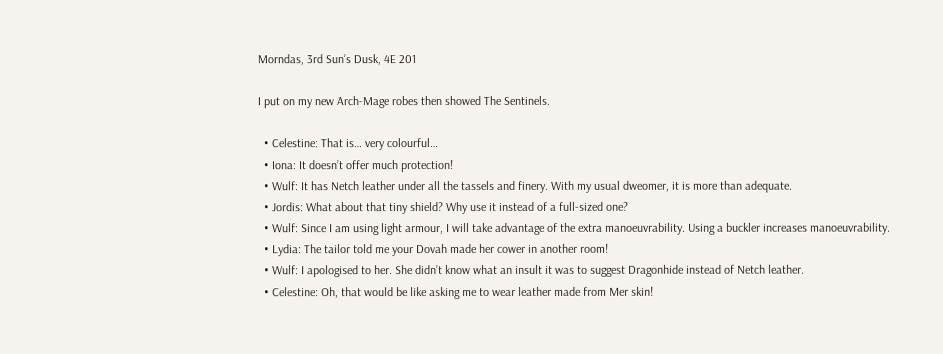Morndas, 3rd Sun’s Dusk, 4E 201

I put on my new Arch-Mage robes then showed The Sentinels.

  • Celestine: That is… very colourful…
  • Iona: It doesn’t offer much protection!
  • Wulf: It has Netch leather under all the tassels and finery. With my usual dweomer, it is more than adequate.
  • Jordis: What about that tiny shield? Why use it instead of a full-sized one?
  • Wulf: Since I am using light armour, I will take advantage of the extra manoeuvrability. Using a buckler increases manoeuvrability.
  • Lydia: The tailor told me your Dovah made her cower in another room!
  • Wulf: I apologised to her. She didn’t know what an insult it was to suggest Dragonhide instead of Netch leather.
  • Celestine: Oh, that would be like asking me to wear leather made from Mer skin!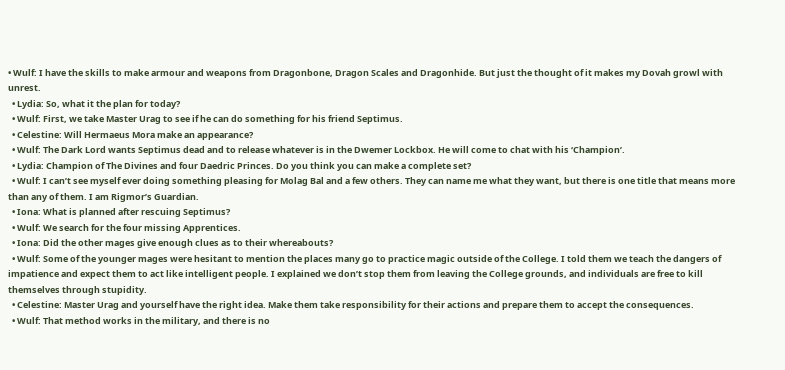• Wulf: I have the skills to make armour and weapons from Dragonbone, Dragon Scales and Dragonhide. But just the thought of it makes my Dovah growl with unrest.
  • Lydia: So, what it the plan for today?
  • Wulf: First, we take Master Urag to see if he can do something for his friend Septimus.
  • Celestine: Will Hermaeus Mora make an appearance?
  • Wulf: The Dark Lord wants Septimus dead and to release whatever is in the Dwemer Lockbox. He will come to chat with his ‘Champion’.
  • Lydia: Champion of The Divines and four Daedric Princes. Do you think you can make a complete set?
  • Wulf: I can’t see myself ever doing something pleasing for Molag Bal and a few others. They can name me what they want, but there is one title that means more than any of them. I am Rigmor’s Guardian.
  • Iona: What is planned after rescuing Septimus?
  • Wulf: We search for the four missing Apprentices.
  • Iona: Did the other mages give enough clues as to their whereabouts?
  • Wulf: Some of the younger mages were hesitant to mention the places many go to practice magic outside of the College. I told them we teach the dangers of impatience and expect them to act like intelligent people. I explained we don’t stop them from leaving the College grounds, and individuals are free to kill themselves through stupidity.
  • Celestine: Master Urag and yourself have the right idea. Make them take responsibility for their actions and prepare them to accept the consequences.
  • Wulf: That method works in the military, and there is no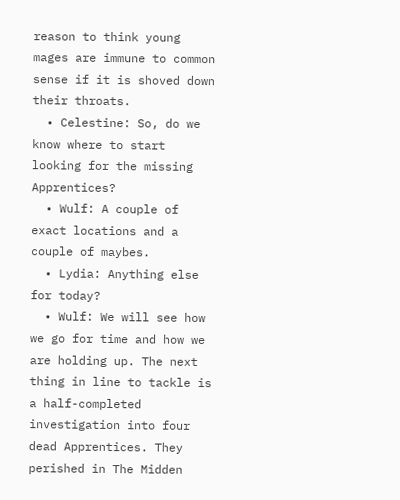reason to think young mages are immune to common sense if it is shoved down their throats.
  • Celestine: So, do we know where to start looking for the missing Apprentices?
  • Wulf: A couple of exact locations and a couple of maybes.
  • Lydia: Anything else for today?
  • Wulf: We will see how we go for time and how we are holding up. The next thing in line to tackle is a half-completed investigation into four dead Apprentices. They perished in The Midden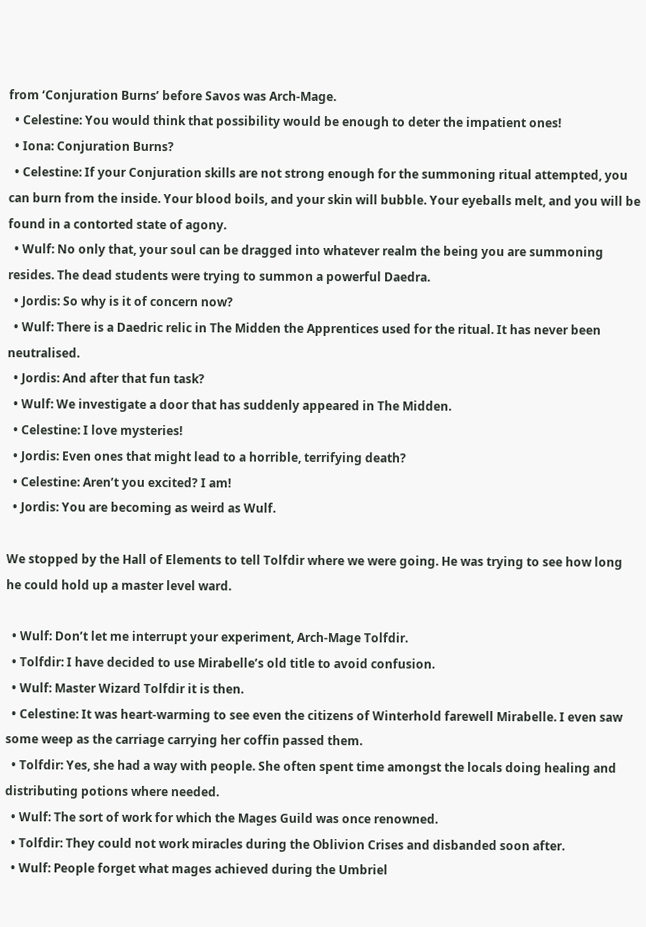from ‘Conjuration Burns’ before Savos was Arch-Mage.
  • Celestine: You would think that possibility would be enough to deter the impatient ones!
  • Iona: Conjuration Burns?
  • Celestine: If your Conjuration skills are not strong enough for the summoning ritual attempted, you can burn from the inside. Your blood boils, and your skin will bubble. Your eyeballs melt, and you will be found in a contorted state of agony.
  • Wulf: No only that, your soul can be dragged into whatever realm the being you are summoning resides. The dead students were trying to summon a powerful Daedra.
  • Jordis: So why is it of concern now?
  • Wulf: There is a Daedric relic in The Midden the Apprentices used for the ritual. It has never been neutralised.
  • Jordis: And after that fun task?
  • Wulf: We investigate a door that has suddenly appeared in The Midden.
  • Celestine: I love mysteries!
  • Jordis: Even ones that might lead to a horrible, terrifying death?
  • Celestine: Aren’t you excited? I am!
  • Jordis: You are becoming as weird as Wulf.

We stopped by the Hall of Elements to tell Tolfdir where we were going. He was trying to see how long he could hold up a master level ward.

  • Wulf: Don’t let me interrupt your experiment, Arch-Mage Tolfdir.
  • Tolfdir: I have decided to use Mirabelle’s old title to avoid confusion.
  • Wulf: Master Wizard Tolfdir it is then.
  • Celestine: It was heart-warming to see even the citizens of Winterhold farewell Mirabelle. I even saw some weep as the carriage carrying her coffin passed them.
  • Tolfdir: Yes, she had a way with people. She often spent time amongst the locals doing healing and distributing potions where needed.
  • Wulf: The sort of work for which the Mages Guild was once renowned.
  • Tolfdir: They could not work miracles during the Oblivion Crises and disbanded soon after.
  • Wulf: People forget what mages achieved during the Umbriel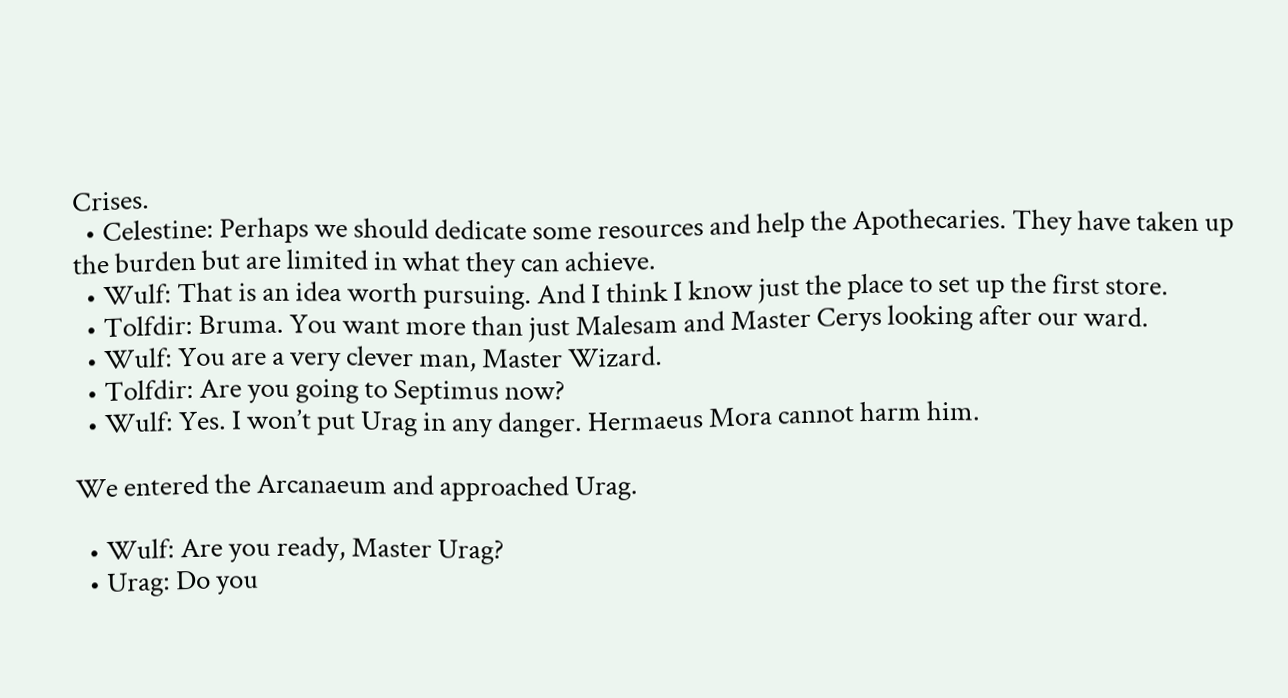Crises.
  • Celestine: Perhaps we should dedicate some resources and help the Apothecaries. They have taken up the burden but are limited in what they can achieve.
  • Wulf: That is an idea worth pursuing. And I think I know just the place to set up the first store.
  • Tolfdir: Bruma. You want more than just Malesam and Master Cerys looking after our ward.
  • Wulf: You are a very clever man, Master Wizard.
  • Tolfdir: Are you going to Septimus now?
  • Wulf: Yes. I won’t put Urag in any danger. Hermaeus Mora cannot harm him.

We entered the Arcanaeum and approached Urag.

  • Wulf: Are you ready, Master Urag?
  • Urag: Do you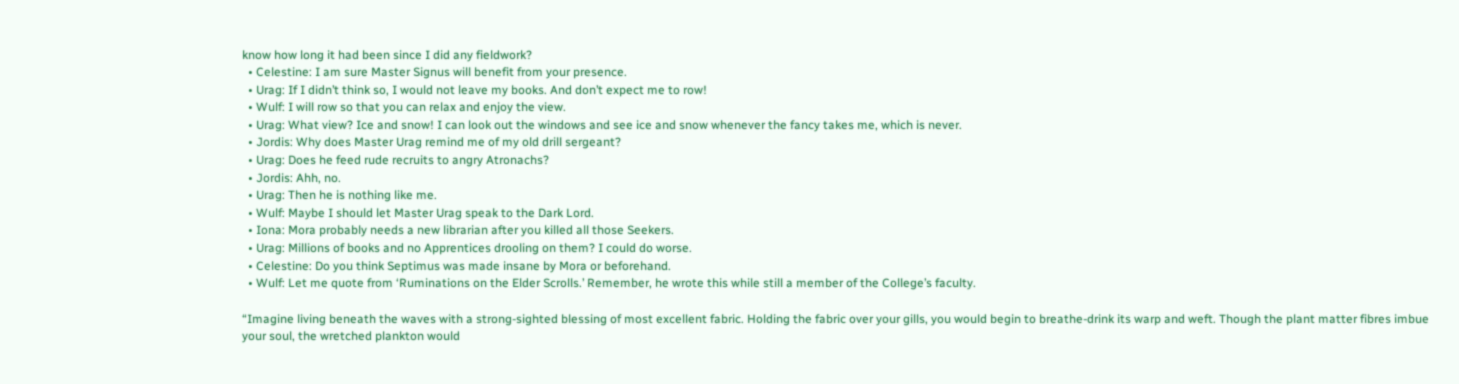know how long it had been since I did any fieldwork?
  • Celestine: I am sure Master Signus will benefit from your presence.
  • Urag: If I didn’t think so, I would not leave my books. And don’t expect me to row!
  • Wulf: I will row so that you can relax and enjoy the view.
  • Urag: What view? Ice and snow! I can look out the windows and see ice and snow whenever the fancy takes me, which is never.
  • Jordis: Why does Master Urag remind me of my old drill sergeant?
  • Urag: Does he feed rude recruits to angry Atronachs?
  • Jordis: Ahh, no.
  • Urag: Then he is nothing like me.
  • Wulf: Maybe I should let Master Urag speak to the Dark Lord.
  • Iona: Mora probably needs a new librarian after you killed all those Seekers.
  • Urag: Millions of books and no Apprentices drooling on them? I could do worse.
  • Celestine: Do you think Septimus was made insane by Mora or beforehand.
  • Wulf: Let me quote from ‘Ruminations on the Elder Scrolls.’ Remember, he wrote this while still a member of the College’s faculty.

“Imagine living beneath the waves with a strong-sighted blessing of most excellent fabric. Holding the fabric over your gills, you would begin to breathe-drink its warp and weft. Though the plant matter fibres imbue your soul, the wretched plankton would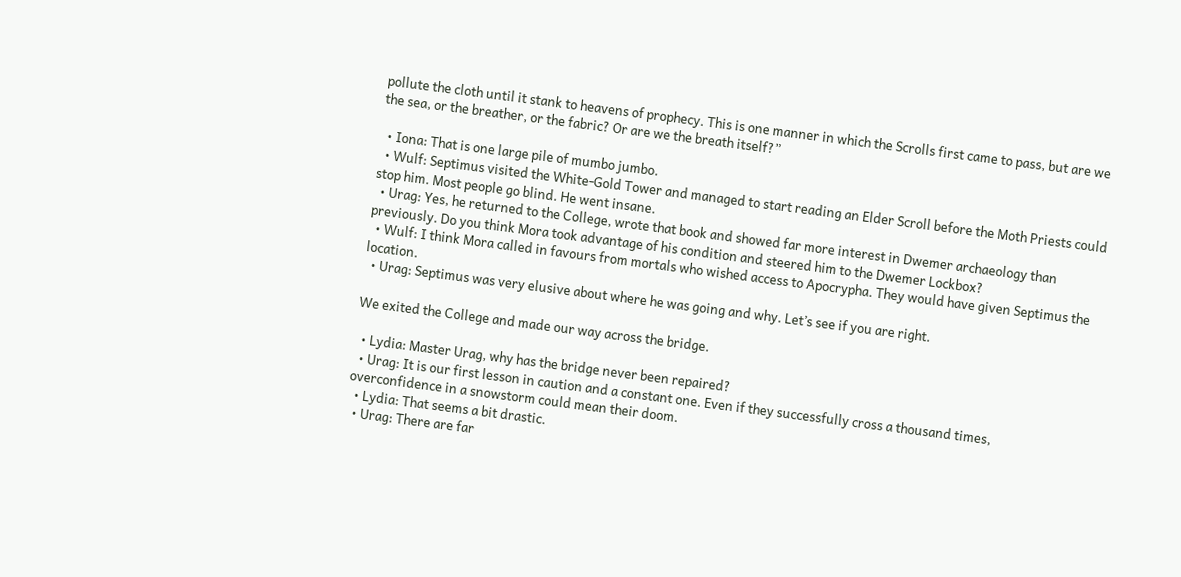pollute the cloth until it stank to heavens of prophecy. This is one manner in which the Scrolls first came to pass, but are we the sea, or the breather, or the fabric? Or are we the breath itself?”

  • Iona: That is one large pile of mumbo jumbo.
  • Wulf: Septimus visited the White-Gold Tower and managed to start reading an Elder Scroll before the Moth Priests could stop him. Most people go blind. He went insane.
  • Urag: Yes, he returned to the College, wrote that book and showed far more interest in Dwemer archaeology than previously. Do you think Mora took advantage of his condition and steered him to the Dwemer Lockbox?
  • Wulf: I think Mora called in favours from mortals who wished access to Apocrypha. They would have given Septimus the location.
  • Urag: Septimus was very elusive about where he was going and why. Let’s see if you are right.

We exited the College and made our way across the bridge.

  • Lydia: Master Urag, why has the bridge never been repaired?
  • Urag: It is our first lesson in caution and a constant one. Even if they successfully cross a thousand times, overconfidence in a snowstorm could mean their doom.
  • Lydia: That seems a bit drastic.
  • Urag: There are far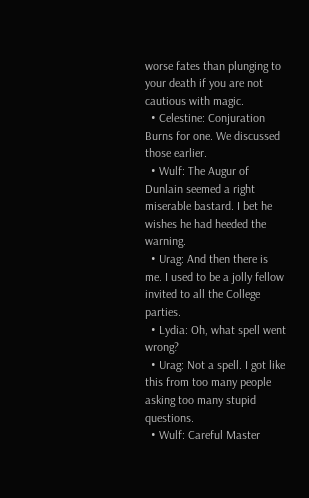worse fates than plunging to your death if you are not cautious with magic.
  • Celestine: Conjuration Burns for one. We discussed those earlier.
  • Wulf: The Augur of Dunlain seemed a right miserable bastard. I bet he wishes he had heeded the warning.
  • Urag: And then there is me. I used to be a jolly fellow invited to all the College parties.
  • Lydia: Oh, what spell went wrong?
  • Urag: Not a spell. I got like this from too many people asking too many stupid questions.
  • Wulf: Careful Master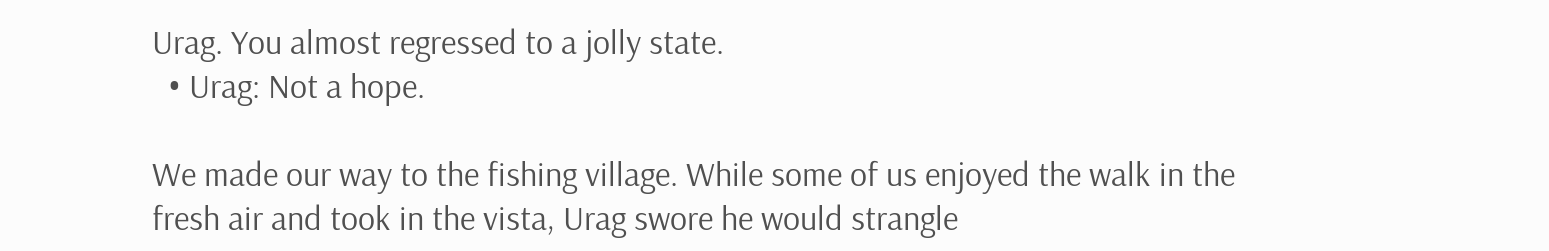Urag. You almost regressed to a jolly state.
  • Urag: Not a hope.

We made our way to the fishing village. While some of us enjoyed the walk in the fresh air and took in the vista, Urag swore he would strangle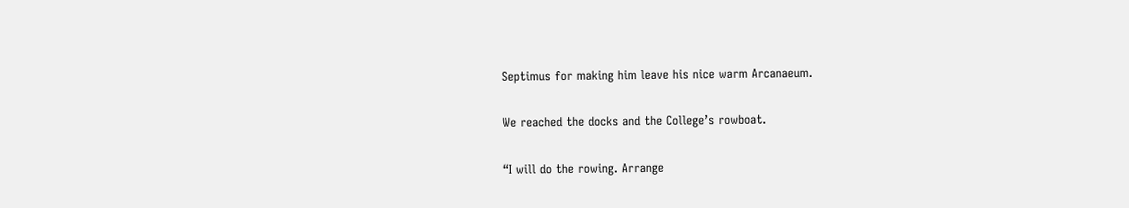Septimus for making him leave his nice warm Arcanaeum.

We reached the docks and the College’s rowboat.

“I will do the rowing. Arrange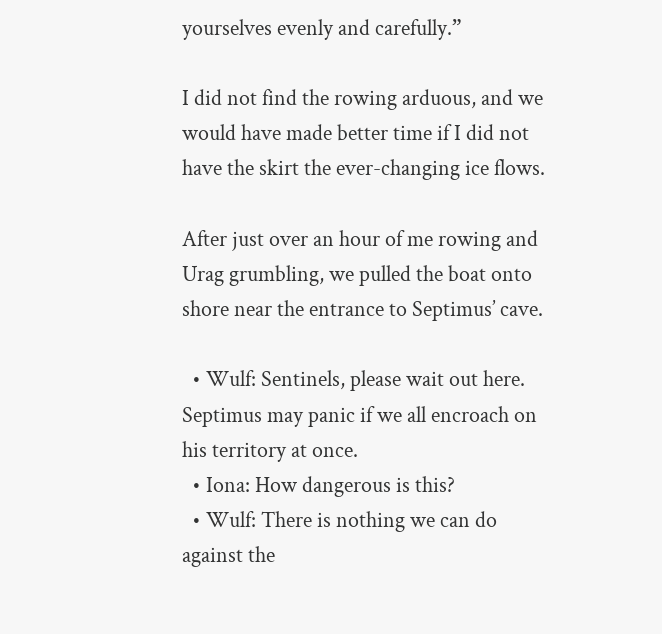yourselves evenly and carefully.”

I did not find the rowing arduous, and we would have made better time if I did not have the skirt the ever-changing ice flows.

After just over an hour of me rowing and Urag grumbling, we pulled the boat onto shore near the entrance to Septimus’ cave.

  • Wulf: Sentinels, please wait out here. Septimus may panic if we all encroach on his territory at once.
  • Iona: How dangerous is this?
  • Wulf: There is nothing we can do against the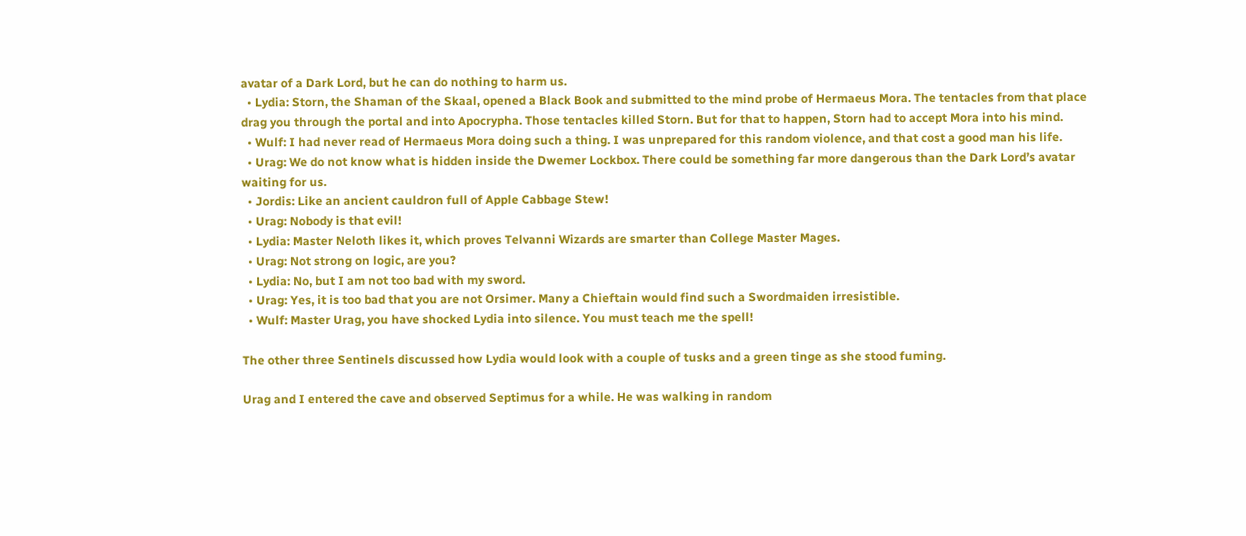avatar of a Dark Lord, but he can do nothing to harm us.
  • Lydia: Storn, the Shaman of the Skaal, opened a Black Book and submitted to the mind probe of Hermaeus Mora. The tentacles from that place drag you through the portal and into Apocrypha. Those tentacles killed Storn. But for that to happen, Storn had to accept Mora into his mind.
  • Wulf: I had never read of Hermaeus Mora doing such a thing. I was unprepared for this random violence, and that cost a good man his life.
  • Urag: We do not know what is hidden inside the Dwemer Lockbox. There could be something far more dangerous than the Dark Lord’s avatar waiting for us.
  • Jordis: Like an ancient cauldron full of Apple Cabbage Stew!
  • Urag: Nobody is that evil!
  • Lydia: Master Neloth likes it, which proves Telvanni Wizards are smarter than College Master Mages.
  • Urag: Not strong on logic, are you?
  • Lydia: No, but I am not too bad with my sword.
  • Urag: Yes, it is too bad that you are not Orsimer. Many a Chieftain would find such a Swordmaiden irresistible.
  • Wulf: Master Urag, you have shocked Lydia into silence. You must teach me the spell!

The other three Sentinels discussed how Lydia would look with a couple of tusks and a green tinge as she stood fuming.

Urag and I entered the cave and observed Septimus for a while. He was walking in random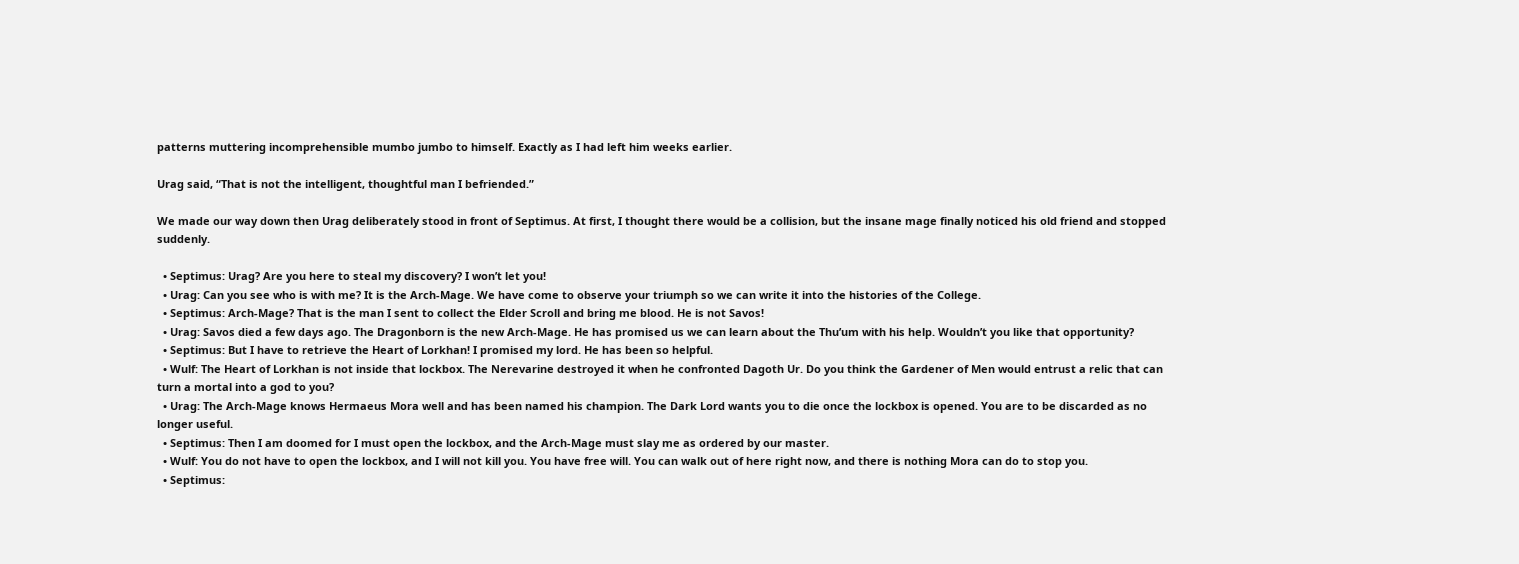patterns muttering incomprehensible mumbo jumbo to himself. Exactly as I had left him weeks earlier.

Urag said, “That is not the intelligent, thoughtful man I befriended.”

We made our way down then Urag deliberately stood in front of Septimus. At first, I thought there would be a collision, but the insane mage finally noticed his old friend and stopped suddenly.

  • Septimus: Urag? Are you here to steal my discovery? I won’t let you!
  • Urag: Can you see who is with me? It is the Arch-Mage. We have come to observe your triumph so we can write it into the histories of the College.
  • Septimus: Arch-Mage? That is the man I sent to collect the Elder Scroll and bring me blood. He is not Savos!
  • Urag: Savos died a few days ago. The Dragonborn is the new Arch-Mage. He has promised us we can learn about the Thu’um with his help. Wouldn’t you like that opportunity?
  • Septimus: But I have to retrieve the Heart of Lorkhan! I promised my lord. He has been so helpful.
  • Wulf: The Heart of Lorkhan is not inside that lockbox. The Nerevarine destroyed it when he confronted Dagoth Ur. Do you think the Gardener of Men would entrust a relic that can turn a mortal into a god to you?
  • Urag: The Arch-Mage knows Hermaeus Mora well and has been named his champion. The Dark Lord wants you to die once the lockbox is opened. You are to be discarded as no longer useful.
  • Septimus: Then I am doomed for I must open the lockbox, and the Arch-Mage must slay me as ordered by our master.
  • Wulf: You do not have to open the lockbox, and I will not kill you. You have free will. You can walk out of here right now, and there is nothing Mora can do to stop you.
  • Septimus: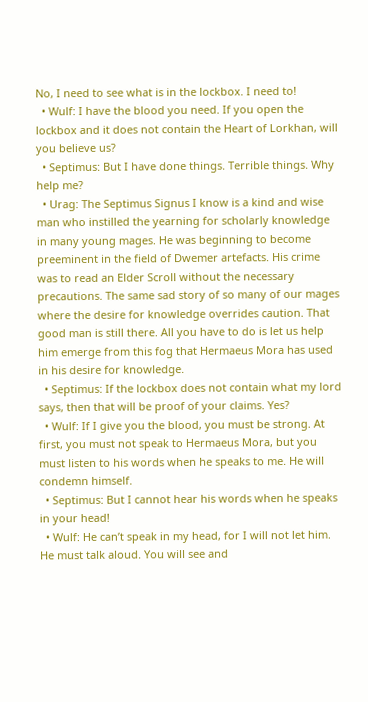No, I need to see what is in the lockbox. I need to!
  • Wulf: I have the blood you need. If you open the lockbox and it does not contain the Heart of Lorkhan, will you believe us?
  • Septimus: But I have done things. Terrible things. Why help me?
  • Urag: The Septimus Signus I know is a kind and wise man who instilled the yearning for scholarly knowledge in many young mages. He was beginning to become preeminent in the field of Dwemer artefacts. His crime was to read an Elder Scroll without the necessary precautions. The same sad story of so many of our mages where the desire for knowledge overrides caution. That good man is still there. All you have to do is let us help him emerge from this fog that Hermaeus Mora has used in his desire for knowledge.
  • Septimus: If the lockbox does not contain what my lord says, then that will be proof of your claims. Yes?
  • Wulf: If I give you the blood, you must be strong. At first, you must not speak to Hermaeus Mora, but you must listen to his words when he speaks to me. He will condemn himself.
  • Septimus: But I cannot hear his words when he speaks in your head!
  • Wulf: He can’t speak in my head, for I will not let him. He must talk aloud. You will see and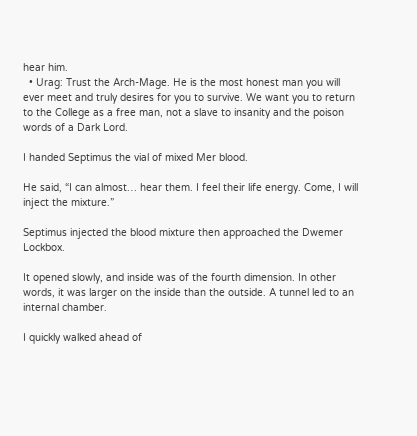hear him.
  • Urag: Trust the Arch-Mage. He is the most honest man you will ever meet and truly desires for you to survive. We want you to return to the College as a free man, not a slave to insanity and the poison words of a Dark Lord.

I handed Septimus the vial of mixed Mer blood.

He said, “I can almost… hear them. I feel their life energy. Come, I will inject the mixture.”

Septimus injected the blood mixture then approached the Dwemer Lockbox.

It opened slowly, and inside was of the fourth dimension. In other words, it was larger on the inside than the outside. A tunnel led to an internal chamber.

I quickly walked ahead of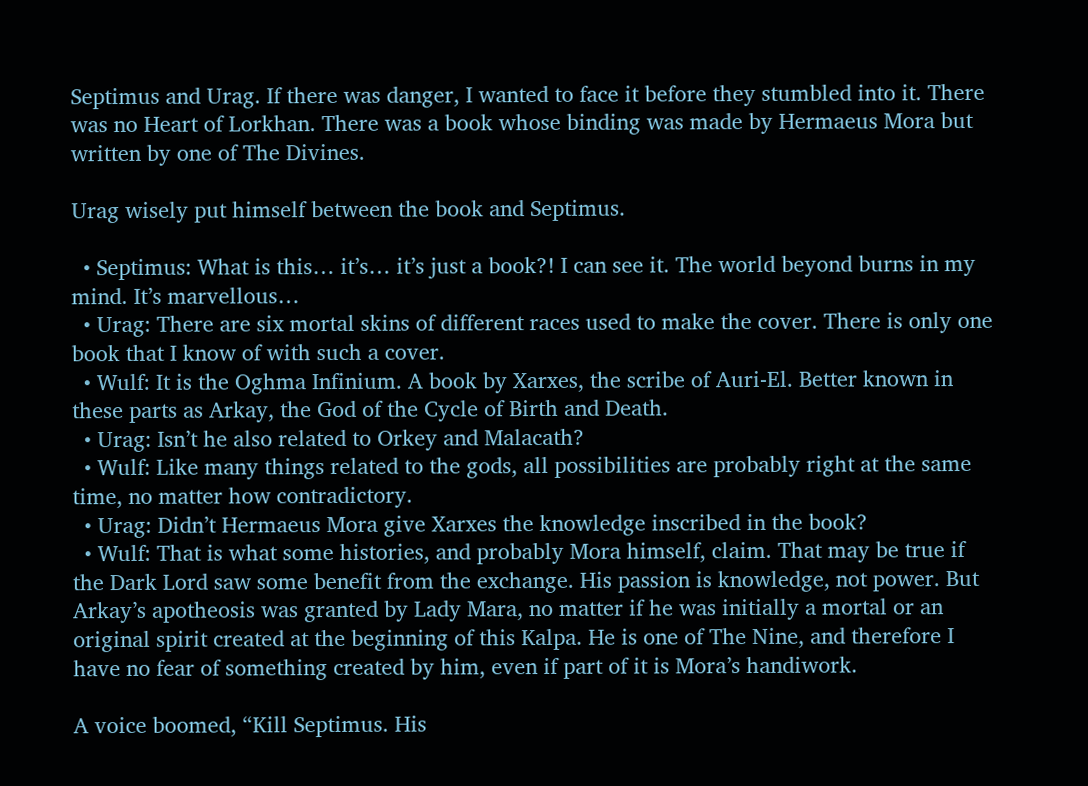Septimus and Urag. If there was danger, I wanted to face it before they stumbled into it. There was no Heart of Lorkhan. There was a book whose binding was made by Hermaeus Mora but written by one of The Divines.

Urag wisely put himself between the book and Septimus.

  • Septimus: What is this… it’s… it’s just a book?! I can see it. The world beyond burns in my mind. It’s marvellous…
  • Urag: There are six mortal skins of different races used to make the cover. There is only one book that I know of with such a cover.
  • Wulf: It is the Oghma Infinium. A book by Xarxes, the scribe of Auri-El. Better known in these parts as Arkay, the God of the Cycle of Birth and Death.
  • Urag: Isn’t he also related to Orkey and Malacath?
  • Wulf: Like many things related to the gods, all possibilities are probably right at the same time, no matter how contradictory.
  • Urag: Didn’t Hermaeus Mora give Xarxes the knowledge inscribed in the book?
  • Wulf: That is what some histories, and probably Mora himself, claim. That may be true if the Dark Lord saw some benefit from the exchange. His passion is knowledge, not power. But Arkay’s apotheosis was granted by Lady Mara, no matter if he was initially a mortal or an original spirit created at the beginning of this Kalpa. He is one of The Nine, and therefore I have no fear of something created by him, even if part of it is Mora’s handiwork.

A voice boomed, “Kill Septimus. His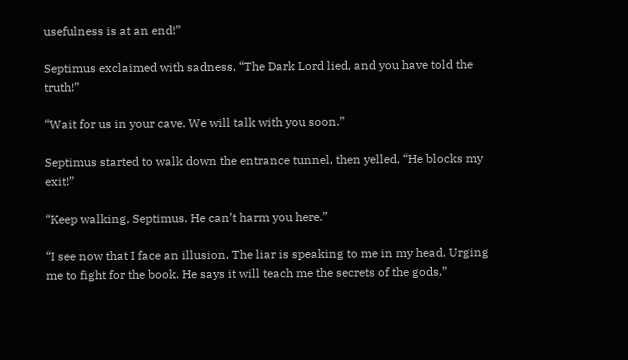usefulness is at an end!”

Septimus exclaimed with sadness, “The Dark Lord lied, and you have told the truth!”

“Wait for us in your cave. We will talk with you soon.”

Septimus started to walk down the entrance tunnel, then yelled, “He blocks my exit!”

“Keep walking, Septimus. He can’t harm you here.”

“I see now that I face an illusion. The liar is speaking to me in my head. Urging me to fight for the book. He says it will teach me the secrets of the gods.”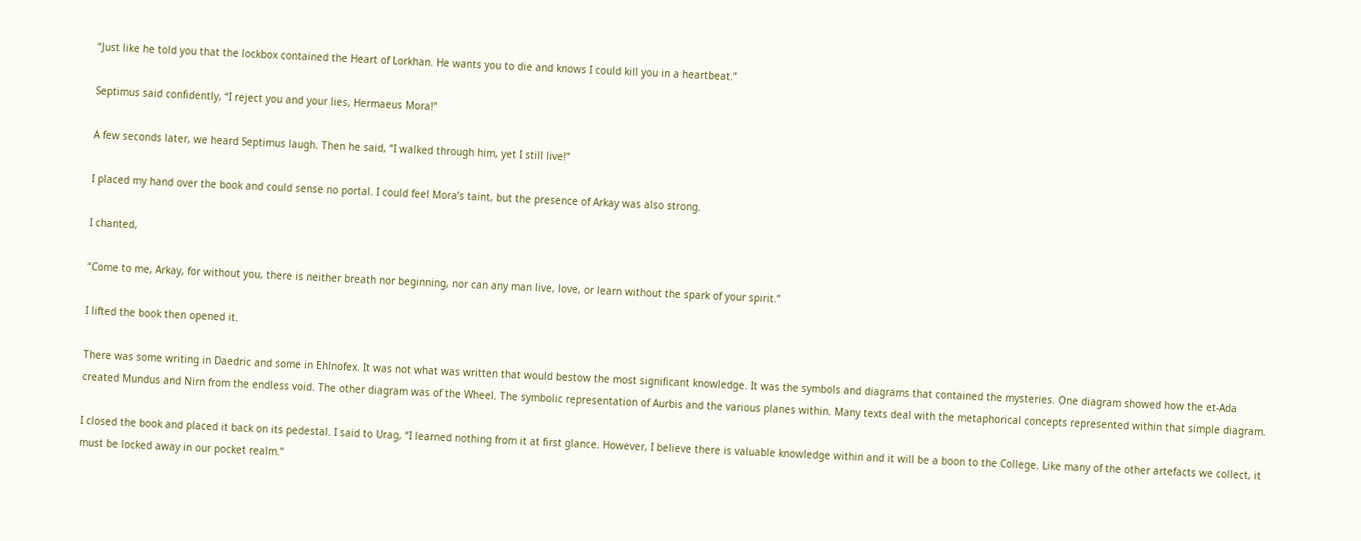“Just like he told you that the lockbox contained the Heart of Lorkhan. He wants you to die and knows I could kill you in a heartbeat.”

Septimus said confidently, “I reject you and your lies, Hermaeus Mora!”

A few seconds later, we heard Septimus laugh. Then he said, “I walked through him, yet I still live!”

I placed my hand over the book and could sense no portal. I could feel Mora’s taint, but the presence of Arkay was also strong.

I chanted,

“Come to me, Arkay, for without you, there is neither breath nor beginning, nor can any man live, love, or learn without the spark of your spirit.”

I lifted the book then opened it.

There was some writing in Daedric and some in Ehlnofex. It was not what was written that would bestow the most significant knowledge. It was the symbols and diagrams that contained the mysteries. One diagram showed how the et-Ada created Mundus and Nirn from the endless void. The other diagram was of the Wheel. The symbolic representation of Aurbis and the various planes within. Many texts deal with the metaphorical concepts represented within that simple diagram.

I closed the book and placed it back on its pedestal. I said to Urag, “I learned nothing from it at first glance. However, I believe there is valuable knowledge within and it will be a boon to the College. Like many of the other artefacts we collect, it must be locked away in our pocket realm.”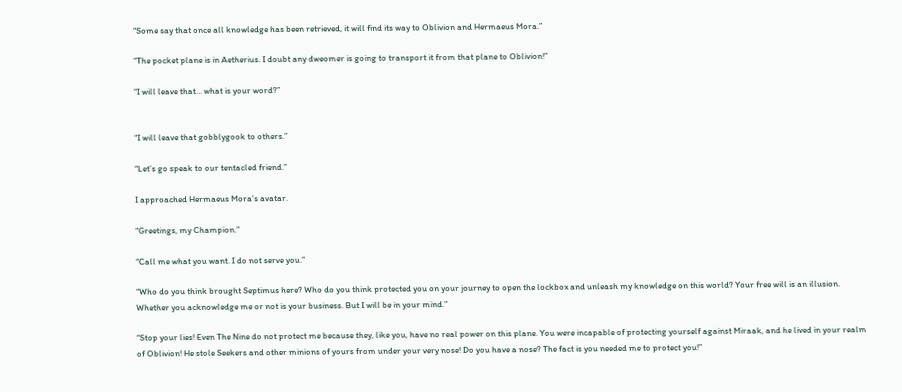“Some say that once all knowledge has been retrieved, it will find its way to Oblivion and Hermaeus Mora.”

“The pocket plane is in Aetherius. I doubt any dweomer is going to transport it from that plane to Oblivion!”

“I will leave that… what is your word?”


“I will leave that gobblygook to others.”

“Let’s go speak to our tentacled friend.”

I approached Hermaeus Mora’s avatar.

“Greetings, my Champion.”

“Call me what you want. I do not serve you.”

“Who do you think brought Septimus here? Who do you think protected you on your journey to open the lockbox and unleash my knowledge on this world? Your free will is an illusion. Whether you acknowledge me or not is your business. But I will be in your mind.”

“Stop your lies! Even The Nine do not protect me because they, like you, have no real power on this plane. You were incapable of protecting yourself against Miraak, and he lived in your realm of Oblivion! He stole Seekers and other minions of yours from under your very nose! Do you have a nose? The fact is you needed me to protect you!”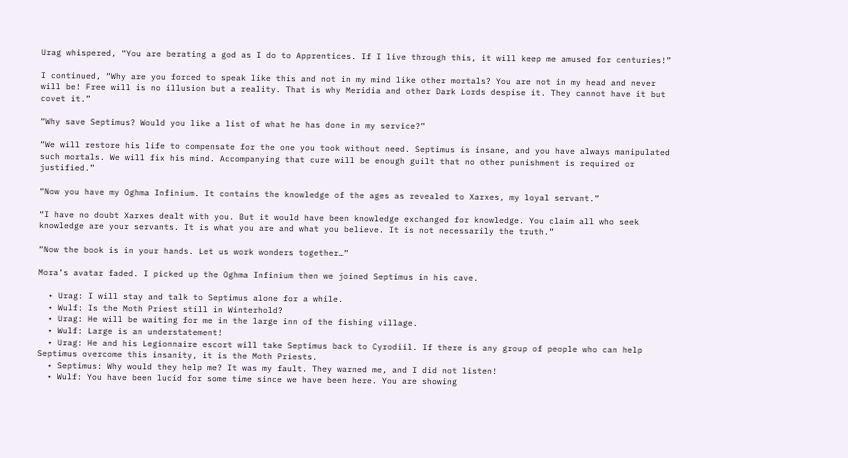Urag whispered, “You are berating a god as I do to Apprentices. If I live through this, it will keep me amused for centuries!”

I continued, “Why are you forced to speak like this and not in my mind like other mortals? You are not in my head and never will be! Free will is no illusion but a reality. That is why Meridia and other Dark Lords despise it. They cannot have it but covet it.”

“Why save Septimus? Would you like a list of what he has done in my service?”

“We will restore his life to compensate for the one you took without need. Septimus is insane, and you have always manipulated such mortals. We will fix his mind. Accompanying that cure will be enough guilt that no other punishment is required or justified.”

“Now you have my Oghma Infinium. It contains the knowledge of the ages as revealed to Xarxes, my loyal servant.”

“I have no doubt Xarxes dealt with you. But it would have been knowledge exchanged for knowledge. You claim all who seek knowledge are your servants. It is what you are and what you believe. It is not necessarily the truth.”

“Now the book is in your hands. Let us work wonders together…”

Mora’s avatar faded. I picked up the Oghma Infinium then we joined Septimus in his cave.

  • Urag: I will stay and talk to Septimus alone for a while.
  • Wulf: Is the Moth Priest still in Winterhold?
  • Urag: He will be waiting for me in the large inn of the fishing village.
  • Wulf: Large is an understatement!
  • Urag: He and his Legionnaire escort will take Septimus back to Cyrodiil. If there is any group of people who can help Septimus overcome this insanity, it is the Moth Priests.
  • Septimus: Why would they help me? It was my fault. They warned me, and I did not listen!
  • Wulf: You have been lucid for some time since we have been here. You are showing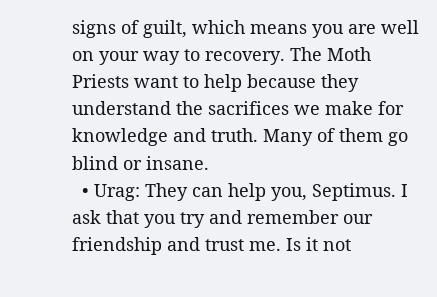signs of guilt, which means you are well on your way to recovery. The Moth Priests want to help because they understand the sacrifices we make for knowledge and truth. Many of them go blind or insane.
  • Urag: They can help you, Septimus. I ask that you try and remember our friendship and trust me. Is it not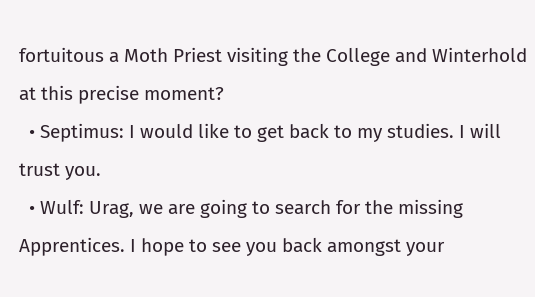fortuitous a Moth Priest visiting the College and Winterhold at this precise moment?
  • Septimus: I would like to get back to my studies. I will trust you.
  • Wulf: Urag, we are going to search for the missing Apprentices. I hope to see you back amongst your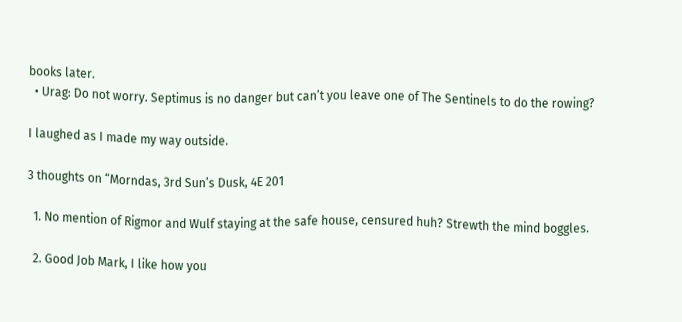books later.
  • Urag: Do not worry. Septimus is no danger but can’t you leave one of The Sentinels to do the rowing?

I laughed as I made my way outside.

3 thoughts on “Morndas, 3rd Sun’s Dusk, 4E 201

  1. No mention of Rigmor and Wulf staying at the safe house, censured huh? Strewth the mind boggles.

  2. Good Job Mark, I like how you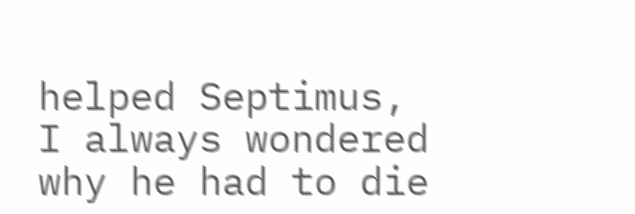helped Septimus, I always wondered why he had to die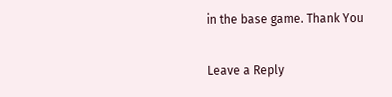in the base game. Thank You

Leave a Reply